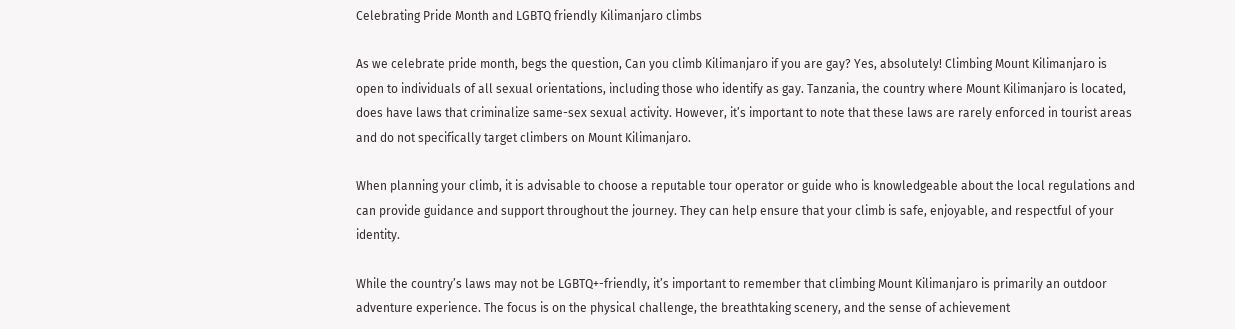Celebrating Pride Month and LGBTQ friendly Kilimanjaro climbs

As we celebrate pride month, begs the question, Can you climb Kilimanjaro if you are gay? Yes, absolutely! Climbing Mount Kilimanjaro is open to individuals of all sexual orientations, including those who identify as gay. Tanzania, the country where Mount Kilimanjaro is located, does have laws that criminalize same-sex sexual activity. However, it’s important to note that these laws are rarely enforced in tourist areas and do not specifically target climbers on Mount Kilimanjaro.

When planning your climb, it is advisable to choose a reputable tour operator or guide who is knowledgeable about the local regulations and can provide guidance and support throughout the journey. They can help ensure that your climb is safe, enjoyable, and respectful of your identity.

While the country’s laws may not be LGBTQ+-friendly, it’s important to remember that climbing Mount Kilimanjaro is primarily an outdoor adventure experience. The focus is on the physical challenge, the breathtaking scenery, and the sense of achievement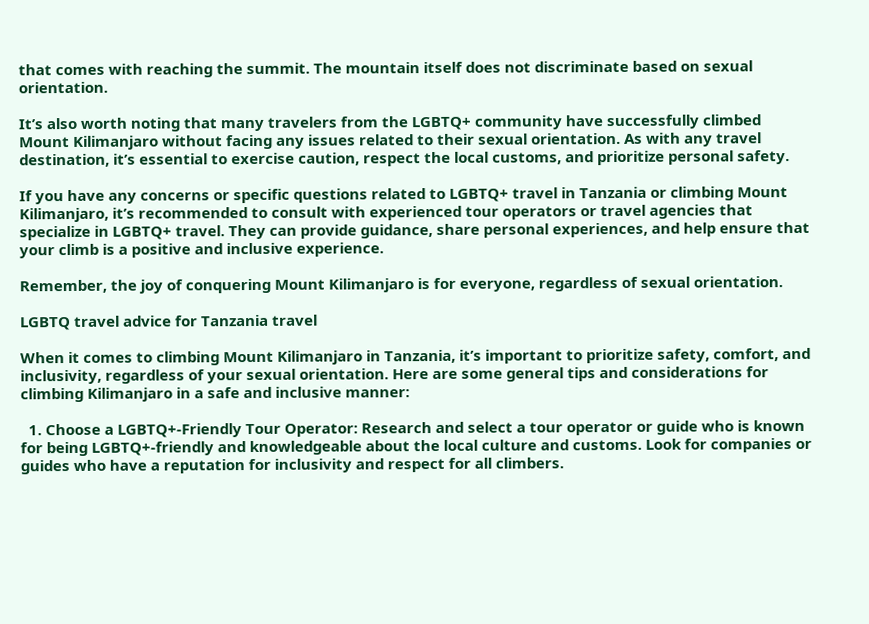that comes with reaching the summit. The mountain itself does not discriminate based on sexual orientation.

It’s also worth noting that many travelers from the LGBTQ+ community have successfully climbed Mount Kilimanjaro without facing any issues related to their sexual orientation. As with any travel destination, it’s essential to exercise caution, respect the local customs, and prioritize personal safety.

If you have any concerns or specific questions related to LGBTQ+ travel in Tanzania or climbing Mount Kilimanjaro, it’s recommended to consult with experienced tour operators or travel agencies that specialize in LGBTQ+ travel. They can provide guidance, share personal experiences, and help ensure that your climb is a positive and inclusive experience.

Remember, the joy of conquering Mount Kilimanjaro is for everyone, regardless of sexual orientation.

LGBTQ travel advice for Tanzania travel

When it comes to climbing Mount Kilimanjaro in Tanzania, it’s important to prioritize safety, comfort, and inclusivity, regardless of your sexual orientation. Here are some general tips and considerations for climbing Kilimanjaro in a safe and inclusive manner:

  1. Choose a LGBTQ+-Friendly Tour Operator: Research and select a tour operator or guide who is known for being LGBTQ+-friendly and knowledgeable about the local culture and customs. Look for companies or guides who have a reputation for inclusivity and respect for all climbers.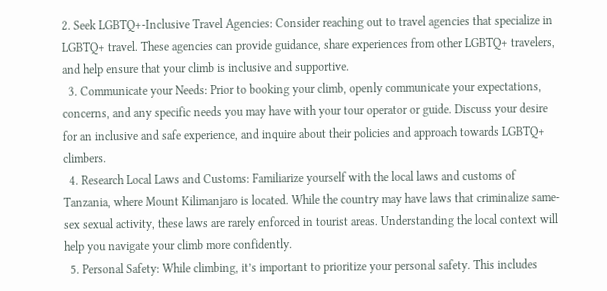2. Seek LGBTQ+-Inclusive Travel Agencies: Consider reaching out to travel agencies that specialize in LGBTQ+ travel. These agencies can provide guidance, share experiences from other LGBTQ+ travelers, and help ensure that your climb is inclusive and supportive.
  3. Communicate your Needs: Prior to booking your climb, openly communicate your expectations, concerns, and any specific needs you may have with your tour operator or guide. Discuss your desire for an inclusive and safe experience, and inquire about their policies and approach towards LGBTQ+ climbers.
  4. Research Local Laws and Customs: Familiarize yourself with the local laws and customs of Tanzania, where Mount Kilimanjaro is located. While the country may have laws that criminalize same-sex sexual activity, these laws are rarely enforced in tourist areas. Understanding the local context will help you navigate your climb more confidently.
  5. Personal Safety: While climbing, it’s important to prioritize your personal safety. This includes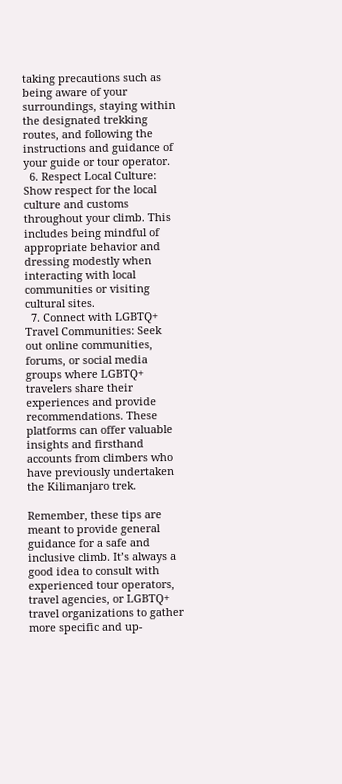taking precautions such as being aware of your surroundings, staying within the designated trekking routes, and following the instructions and guidance of your guide or tour operator.
  6. Respect Local Culture: Show respect for the local culture and customs throughout your climb. This includes being mindful of appropriate behavior and dressing modestly when interacting with local communities or visiting cultural sites.
  7. Connect with LGBTQ+ Travel Communities: Seek out online communities, forums, or social media groups where LGBTQ+ travelers share their experiences and provide recommendations. These platforms can offer valuable insights and firsthand accounts from climbers who have previously undertaken the Kilimanjaro trek.

Remember, these tips are meant to provide general guidance for a safe and inclusive climb. It’s always a good idea to consult with experienced tour operators, travel agencies, or LGBTQ+ travel organizations to gather more specific and up-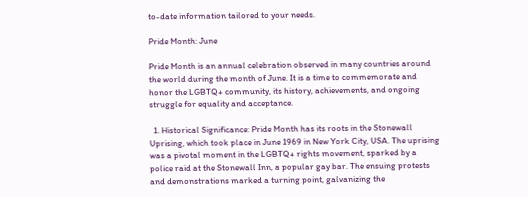to-date information tailored to your needs.

Pride Month: June

Pride Month is an annual celebration observed in many countries around the world during the month of June. It is a time to commemorate and honor the LGBTQ+ community, its history, achievements, and ongoing struggle for equality and acceptance.

  1. Historical Significance: Pride Month has its roots in the Stonewall Uprising, which took place in June 1969 in New York City, USA. The uprising was a pivotal moment in the LGBTQ+ rights movement, sparked by a police raid at the Stonewall Inn, a popular gay bar. The ensuing protests and demonstrations marked a turning point, galvanizing the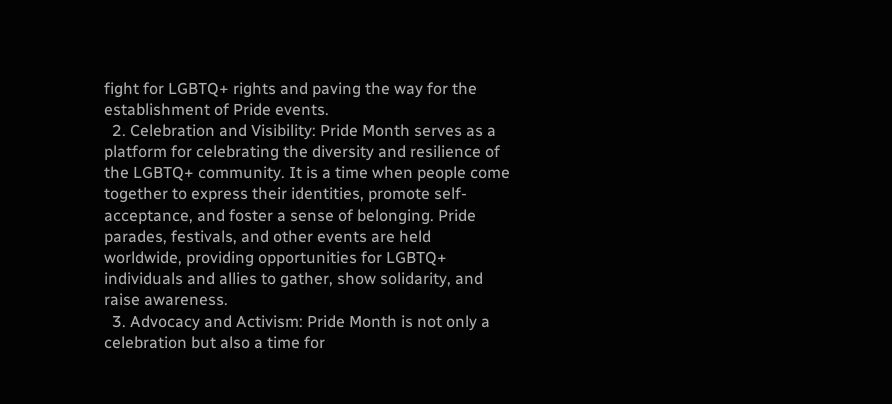fight for LGBTQ+ rights and paving the way for the establishment of Pride events.
  2. Celebration and Visibility: Pride Month serves as a platform for celebrating the diversity and resilience of the LGBTQ+ community. It is a time when people come together to express their identities, promote self-acceptance, and foster a sense of belonging. Pride parades, festivals, and other events are held worldwide, providing opportunities for LGBTQ+ individuals and allies to gather, show solidarity, and raise awareness.
  3. Advocacy and Activism: Pride Month is not only a celebration but also a time for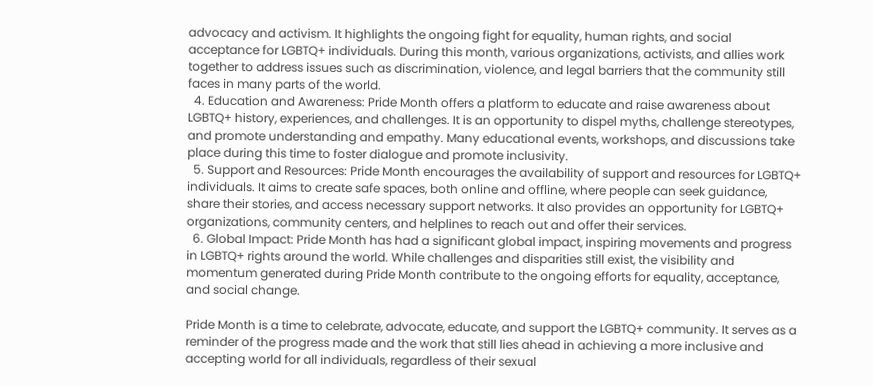advocacy and activism. It highlights the ongoing fight for equality, human rights, and social acceptance for LGBTQ+ individuals. During this month, various organizations, activists, and allies work together to address issues such as discrimination, violence, and legal barriers that the community still faces in many parts of the world.
  4. Education and Awareness: Pride Month offers a platform to educate and raise awareness about LGBTQ+ history, experiences, and challenges. It is an opportunity to dispel myths, challenge stereotypes, and promote understanding and empathy. Many educational events, workshops, and discussions take place during this time to foster dialogue and promote inclusivity.
  5. Support and Resources: Pride Month encourages the availability of support and resources for LGBTQ+ individuals. It aims to create safe spaces, both online and offline, where people can seek guidance, share their stories, and access necessary support networks. It also provides an opportunity for LGBTQ+ organizations, community centers, and helplines to reach out and offer their services.
  6. Global Impact: Pride Month has had a significant global impact, inspiring movements and progress in LGBTQ+ rights around the world. While challenges and disparities still exist, the visibility and momentum generated during Pride Month contribute to the ongoing efforts for equality, acceptance, and social change.

Pride Month is a time to celebrate, advocate, educate, and support the LGBTQ+ community. It serves as a reminder of the progress made and the work that still lies ahead in achieving a more inclusive and accepting world for all individuals, regardless of their sexual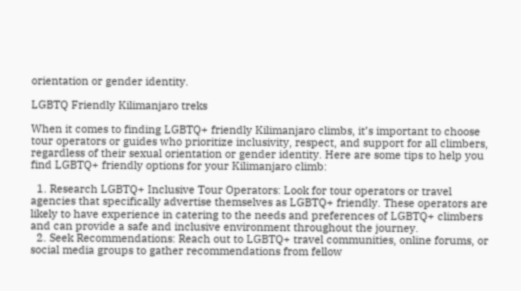orientation or gender identity.

LGBTQ Friendly Kilimanjaro treks

When it comes to finding LGBTQ+ friendly Kilimanjaro climbs, it’s important to choose tour operators or guides who prioritize inclusivity, respect, and support for all climbers, regardless of their sexual orientation or gender identity. Here are some tips to help you find LGBTQ+ friendly options for your Kilimanjaro climb:

  1. Research LGBTQ+ Inclusive Tour Operators: Look for tour operators or travel agencies that specifically advertise themselves as LGBTQ+ friendly. These operators are likely to have experience in catering to the needs and preferences of LGBTQ+ climbers and can provide a safe and inclusive environment throughout the journey.
  2. Seek Recommendations: Reach out to LGBTQ+ travel communities, online forums, or social media groups to gather recommendations from fellow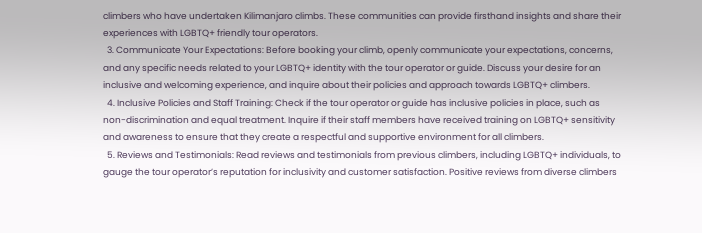climbers who have undertaken Kilimanjaro climbs. These communities can provide firsthand insights and share their experiences with LGBTQ+ friendly tour operators.
  3. Communicate Your Expectations: Before booking your climb, openly communicate your expectations, concerns, and any specific needs related to your LGBTQ+ identity with the tour operator or guide. Discuss your desire for an inclusive and welcoming experience, and inquire about their policies and approach towards LGBTQ+ climbers.
  4. Inclusive Policies and Staff Training: Check if the tour operator or guide has inclusive policies in place, such as non-discrimination and equal treatment. Inquire if their staff members have received training on LGBTQ+ sensitivity and awareness to ensure that they create a respectful and supportive environment for all climbers.
  5. Reviews and Testimonials: Read reviews and testimonials from previous climbers, including LGBTQ+ individuals, to gauge the tour operator’s reputation for inclusivity and customer satisfaction. Positive reviews from diverse climbers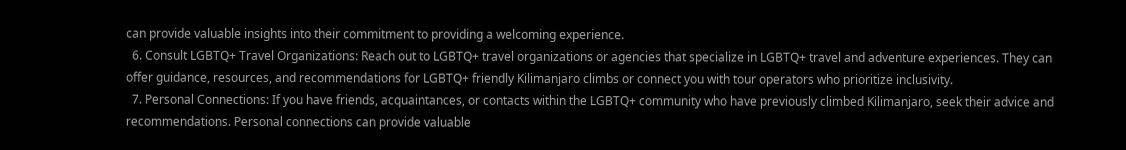can provide valuable insights into their commitment to providing a welcoming experience.
  6. Consult LGBTQ+ Travel Organizations: Reach out to LGBTQ+ travel organizations or agencies that specialize in LGBTQ+ travel and adventure experiences. They can offer guidance, resources, and recommendations for LGBTQ+ friendly Kilimanjaro climbs or connect you with tour operators who prioritize inclusivity.
  7. Personal Connections: If you have friends, acquaintances, or contacts within the LGBTQ+ community who have previously climbed Kilimanjaro, seek their advice and recommendations. Personal connections can provide valuable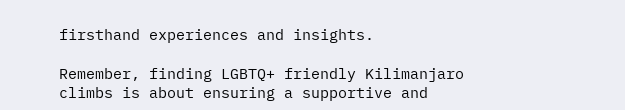firsthand experiences and insights.

Remember, finding LGBTQ+ friendly Kilimanjaro climbs is about ensuring a supportive and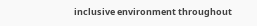inclusive environment throughout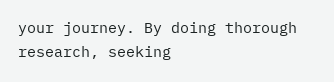your journey. By doing thorough research, seeking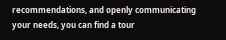recommendations, and openly communicating your needs, you can find a tour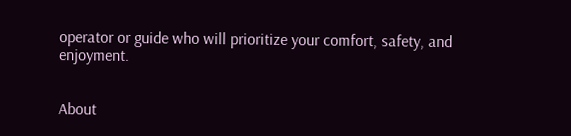operator or guide who will prioritize your comfort, safety, and enjoyment.


About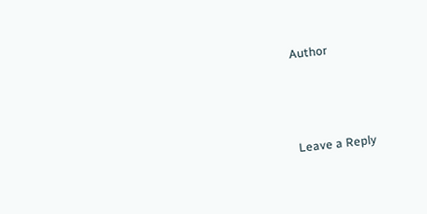Author



Leave a Reply